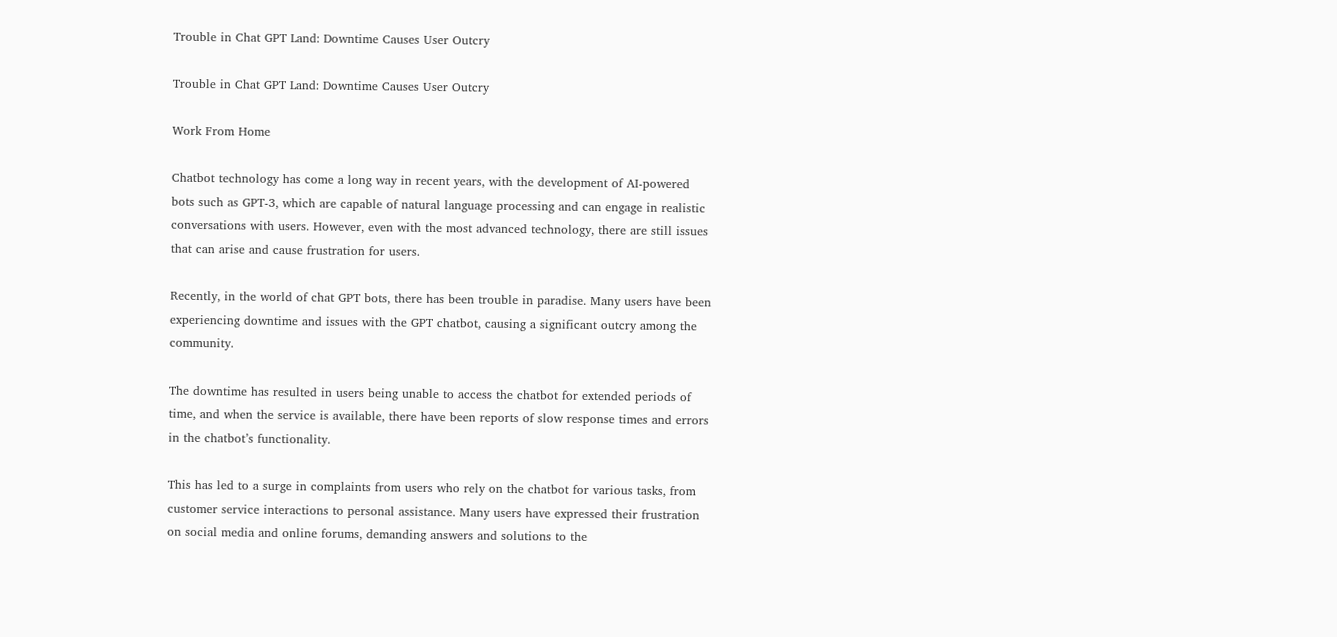Trouble in Chat GPT Land: Downtime Causes User Outcry

Trouble in Chat GPT Land: Downtime Causes User Outcry

Work From Home

Chatbot technology has come a long way in recent years, with the development of AI-powered bots such as GPT-3, which are capable of natural language processing and can engage in realistic conversations with users. However, even with the most advanced technology, there are still issues that can arise and cause frustration for users.

Recently, in the world of chat GPT bots, there has been trouble in paradise. Many users have been experiencing downtime and issues with the GPT chatbot, causing a significant outcry among the community.

The downtime has resulted in users being unable to access the chatbot for extended periods of time, and when the service is available, there have been reports of slow response times and errors in the chatbot’s functionality.

This has led to a surge in complaints from users who rely on the chatbot for various tasks, from customer service interactions to personal assistance. Many users have expressed their frustration on social media and online forums, demanding answers and solutions to the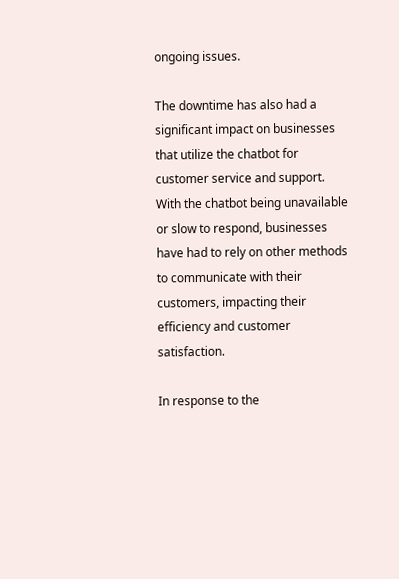ongoing issues.

The downtime has also had a significant impact on businesses that utilize the chatbot for customer service and support. With the chatbot being unavailable or slow to respond, businesses have had to rely on other methods to communicate with their customers, impacting their efficiency and customer satisfaction.

In response to the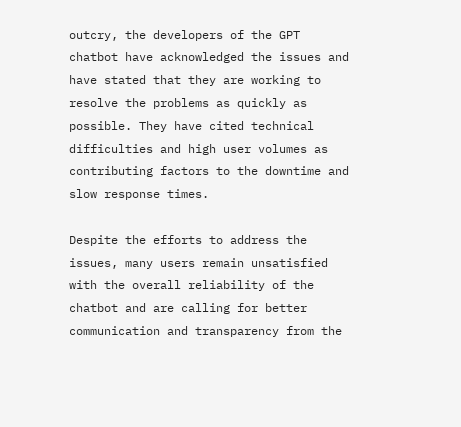outcry, the developers of the GPT chatbot have acknowledged the issues and have stated that they are working to resolve the problems as quickly as possible. They have cited technical difficulties and high user volumes as contributing factors to the downtime and slow response times.

Despite the efforts to address the issues, many users remain unsatisfied with the overall reliability of the chatbot and are calling for better communication and transparency from the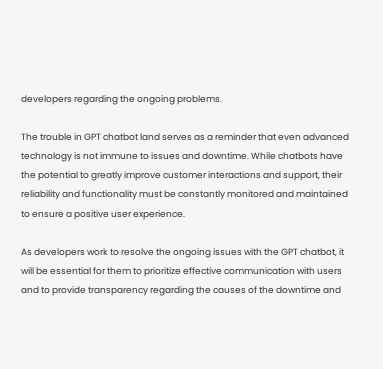developers regarding the ongoing problems.

The trouble in GPT chatbot land serves as a reminder that even advanced technology is not immune to issues and downtime. While chatbots have the potential to greatly improve customer interactions and support, their reliability and functionality must be constantly monitored and maintained to ensure a positive user experience.

As developers work to resolve the ongoing issues with the GPT chatbot, it will be essential for them to prioritize effective communication with users and to provide transparency regarding the causes of the downtime and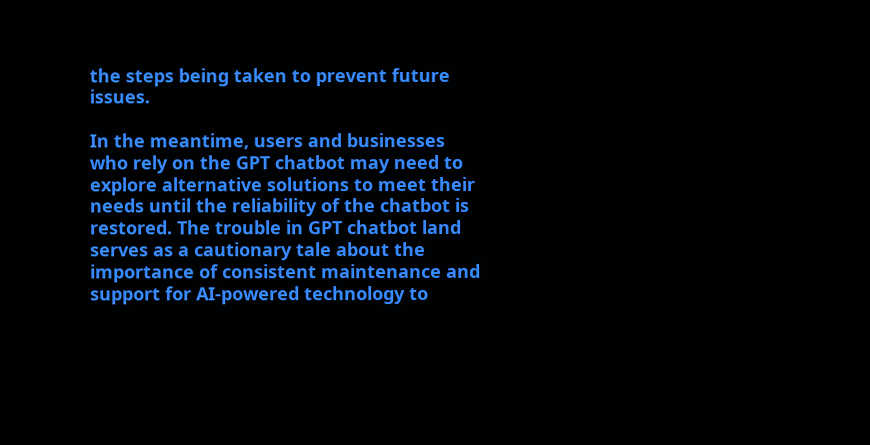the steps being taken to prevent future issues.

In the meantime, users and businesses who rely on the GPT chatbot may need to explore alternative solutions to meet their needs until the reliability of the chatbot is restored. The trouble in GPT chatbot land serves as a cautionary tale about the importance of consistent maintenance and support for AI-powered technology to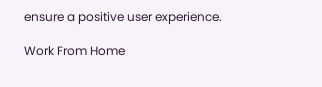ensure a positive user experience.

Work From Home